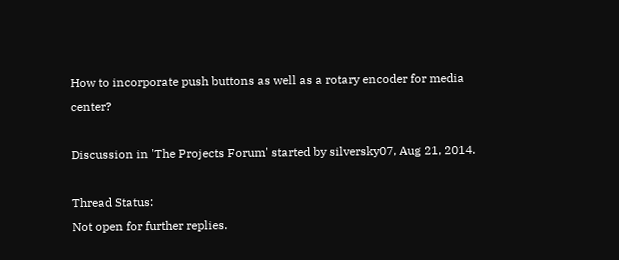How to incorporate push buttons as well as a rotary encoder for media center?

Discussion in 'The Projects Forum' started by silversky07, Aug 21, 2014.

Thread Status:
Not open for further replies.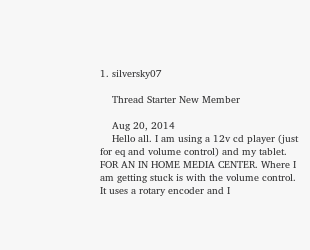1. silversky07

    Thread Starter New Member

    Aug 20, 2014
    Hello all. I am using a 12v cd player (just for eq and volume control) and my tablet. FOR AN IN HOME MEDIA CENTER. Where I am getting stuck is with the volume control. It uses a rotary encoder and I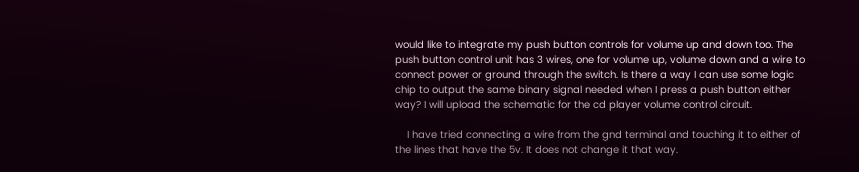would like to integrate my push button controls for volume up and down too. The push button control unit has 3 wires, one for volume up, volume down and a wire to connect power or ground through the switch. Is there a way I can use some logic chip to output the same binary signal needed when I press a push button either way? I will upload the schematic for the cd player volume control circuit.

    I have tried connecting a wire from the gnd terminal and touching it to either of the lines that have the 5v. It does not change it that way.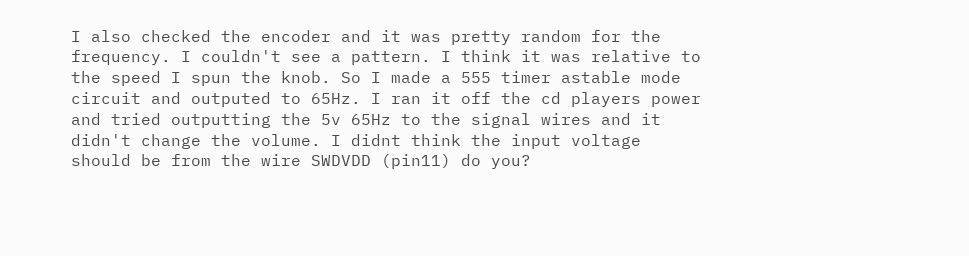I also checked the encoder and it was pretty random for the frequency. I couldn't see a pattern. I think it was relative to the speed I spun the knob. So I made a 555 timer astable mode circuit and outputed to 65Hz. I ran it off the cd players power and tried outputting the 5v 65Hz to the signal wires and it didn't change the volume. I didnt think the input voltage should be from the wire SWDVDD (pin11) do you?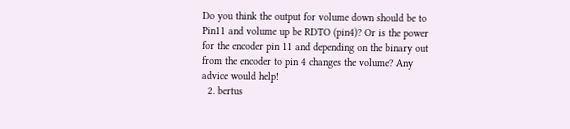Do you think the output for volume down should be to Pin11 and volume up be RDTO (pin4)? Or is the power for the encoder pin 11 and depending on the binary out from the encoder to pin 4 changes the volume? Any advice would help!
  2. bertus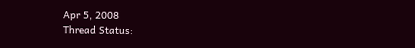Apr 5, 2008
Thread Status: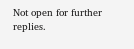Not open for further replies.